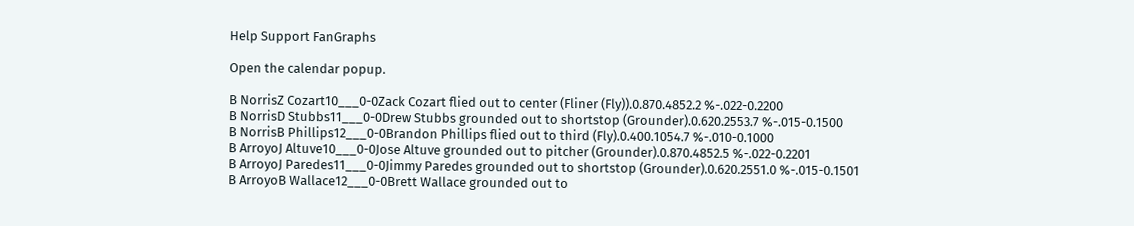Help Support FanGraphs

Open the calendar popup.

B NorrisZ Cozart10___0-0Zack Cozart flied out to center (Fliner (Fly)).0.870.4852.2 %-.022-0.2200
B NorrisD Stubbs11___0-0Drew Stubbs grounded out to shortstop (Grounder).0.620.2553.7 %-.015-0.1500
B NorrisB Phillips12___0-0Brandon Phillips flied out to third (Fly).0.400.1054.7 %-.010-0.1000
B ArroyoJ Altuve10___0-0Jose Altuve grounded out to pitcher (Grounder).0.870.4852.5 %-.022-0.2201
B ArroyoJ Paredes11___0-0Jimmy Paredes grounded out to shortstop (Grounder).0.620.2551.0 %-.015-0.1501
B ArroyoB Wallace12___0-0Brett Wallace grounded out to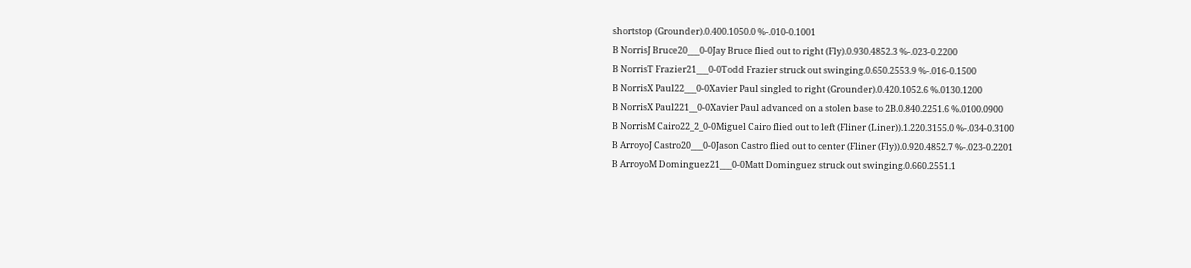shortstop (Grounder).0.400.1050.0 %-.010-0.1001
B NorrisJ Bruce20___0-0Jay Bruce flied out to right (Fly).0.930.4852.3 %-.023-0.2200
B NorrisT Frazier21___0-0Todd Frazier struck out swinging.0.650.2553.9 %-.016-0.1500
B NorrisX Paul22___0-0Xavier Paul singled to right (Grounder).0.420.1052.6 %.0130.1200
B NorrisX Paul221__0-0Xavier Paul advanced on a stolen base to 2B.0.840.2251.6 %.0100.0900
B NorrisM Cairo22_2_0-0Miguel Cairo flied out to left (Fliner (Liner)).1.220.3155.0 %-.034-0.3100
B ArroyoJ Castro20___0-0Jason Castro flied out to center (Fliner (Fly)).0.920.4852.7 %-.023-0.2201
B ArroyoM Dominguez21___0-0Matt Dominguez struck out swinging.0.660.2551.1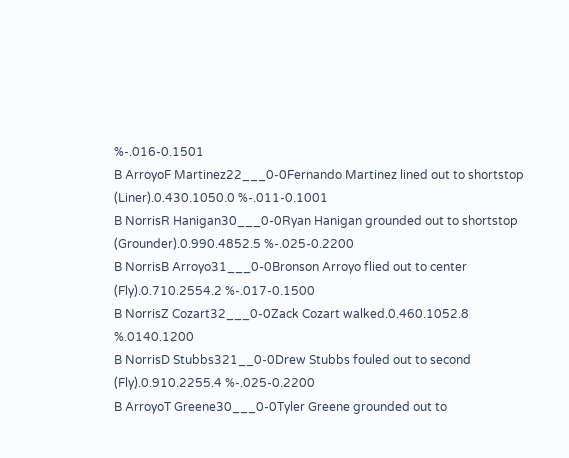%-.016-0.1501
B ArroyoF Martinez22___0-0Fernando Martinez lined out to shortstop (Liner).0.430.1050.0 %-.011-0.1001
B NorrisR Hanigan30___0-0Ryan Hanigan grounded out to shortstop (Grounder).0.990.4852.5 %-.025-0.2200
B NorrisB Arroyo31___0-0Bronson Arroyo flied out to center (Fly).0.710.2554.2 %-.017-0.1500
B NorrisZ Cozart32___0-0Zack Cozart walked.0.460.1052.8 %.0140.1200
B NorrisD Stubbs321__0-0Drew Stubbs fouled out to second (Fly).0.910.2255.4 %-.025-0.2200
B ArroyoT Greene30___0-0Tyler Greene grounded out to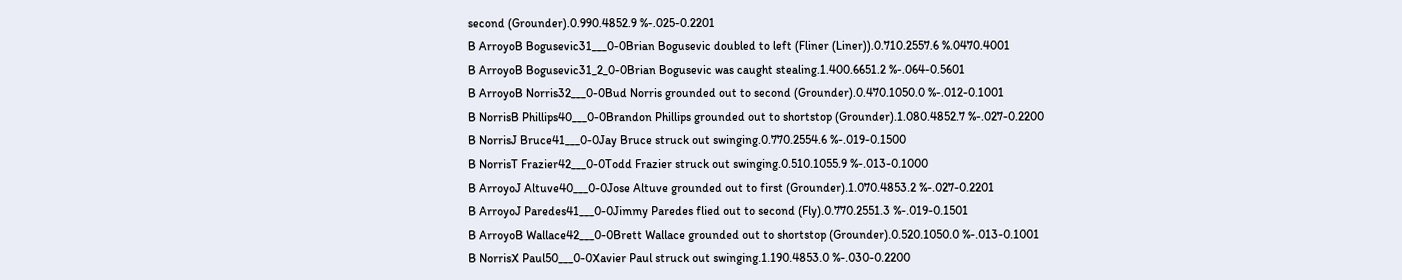second (Grounder).0.990.4852.9 %-.025-0.2201
B ArroyoB Bogusevic31___0-0Brian Bogusevic doubled to left (Fliner (Liner)).0.710.2557.6 %.0470.4001
B ArroyoB Bogusevic31_2_0-0Brian Bogusevic was caught stealing.1.400.6651.2 %-.064-0.5601
B ArroyoB Norris32___0-0Bud Norris grounded out to second (Grounder).0.470.1050.0 %-.012-0.1001
B NorrisB Phillips40___0-0Brandon Phillips grounded out to shortstop (Grounder).1.080.4852.7 %-.027-0.2200
B NorrisJ Bruce41___0-0Jay Bruce struck out swinging.0.770.2554.6 %-.019-0.1500
B NorrisT Frazier42___0-0Todd Frazier struck out swinging.0.510.1055.9 %-.013-0.1000
B ArroyoJ Altuve40___0-0Jose Altuve grounded out to first (Grounder).1.070.4853.2 %-.027-0.2201
B ArroyoJ Paredes41___0-0Jimmy Paredes flied out to second (Fly).0.770.2551.3 %-.019-0.1501
B ArroyoB Wallace42___0-0Brett Wallace grounded out to shortstop (Grounder).0.520.1050.0 %-.013-0.1001
B NorrisX Paul50___0-0Xavier Paul struck out swinging.1.190.4853.0 %-.030-0.2200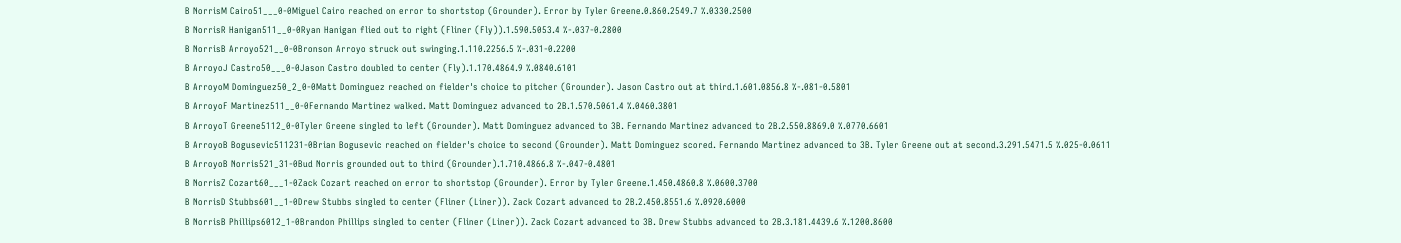B NorrisM Cairo51___0-0Miguel Cairo reached on error to shortstop (Grounder). Error by Tyler Greene.0.860.2549.7 %.0330.2500
B NorrisR Hanigan511__0-0Ryan Hanigan flied out to right (Fliner (Fly)).1.590.5053.4 %-.037-0.2800
B NorrisB Arroyo521__0-0Bronson Arroyo struck out swinging.1.110.2256.5 %-.031-0.2200
B ArroyoJ Castro50___0-0Jason Castro doubled to center (Fly).1.170.4864.9 %.0840.6101
B ArroyoM Dominguez50_2_0-0Matt Dominguez reached on fielder's choice to pitcher (Grounder). Jason Castro out at third.1.601.0856.8 %-.081-0.5801
B ArroyoF Martinez511__0-0Fernando Martinez walked. Matt Dominguez advanced to 2B.1.570.5061.4 %.0460.3801
B ArroyoT Greene5112_0-0Tyler Greene singled to left (Grounder). Matt Dominguez advanced to 3B. Fernando Martinez advanced to 2B.2.550.8869.0 %.0770.6601
B ArroyoB Bogusevic511231-0Brian Bogusevic reached on fielder's choice to second (Grounder). Matt Dominguez scored. Fernando Martinez advanced to 3B. Tyler Greene out at second.3.291.5471.5 %.025-0.0611
B ArroyoB Norris521_31-0Bud Norris grounded out to third (Grounder).1.710.4866.8 %-.047-0.4801
B NorrisZ Cozart60___1-0Zack Cozart reached on error to shortstop (Grounder). Error by Tyler Greene.1.450.4860.8 %.0600.3700
B NorrisD Stubbs601__1-0Drew Stubbs singled to center (Fliner (Liner)). Zack Cozart advanced to 2B.2.450.8551.6 %.0920.6000
B NorrisB Phillips6012_1-0Brandon Phillips singled to center (Fliner (Liner)). Zack Cozart advanced to 3B. Drew Stubbs advanced to 2B.3.181.4439.6 %.1200.8600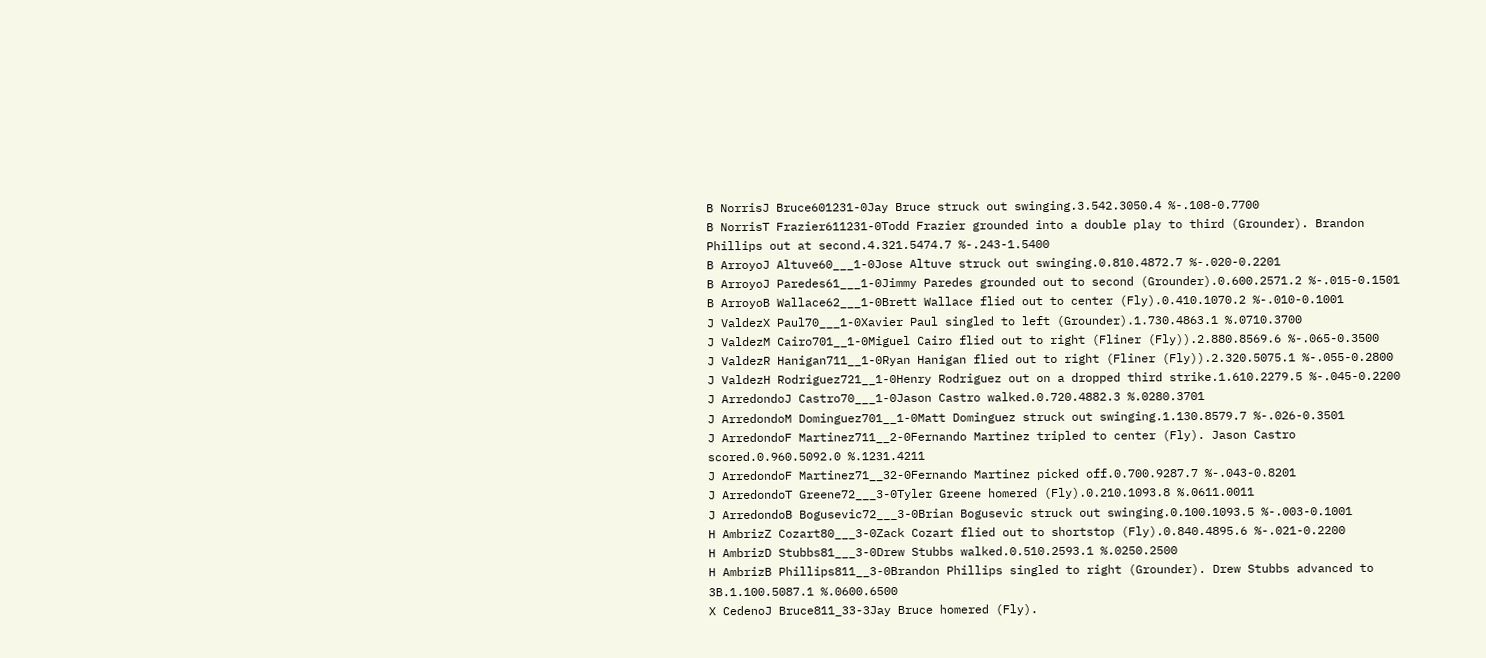B NorrisJ Bruce601231-0Jay Bruce struck out swinging.3.542.3050.4 %-.108-0.7700
B NorrisT Frazier611231-0Todd Frazier grounded into a double play to third (Grounder). Brandon Phillips out at second.4.321.5474.7 %-.243-1.5400
B ArroyoJ Altuve60___1-0Jose Altuve struck out swinging.0.810.4872.7 %-.020-0.2201
B ArroyoJ Paredes61___1-0Jimmy Paredes grounded out to second (Grounder).0.600.2571.2 %-.015-0.1501
B ArroyoB Wallace62___1-0Brett Wallace flied out to center (Fly).0.410.1070.2 %-.010-0.1001
J ValdezX Paul70___1-0Xavier Paul singled to left (Grounder).1.730.4863.1 %.0710.3700
J ValdezM Cairo701__1-0Miguel Cairo flied out to right (Fliner (Fly)).2.880.8569.6 %-.065-0.3500
J ValdezR Hanigan711__1-0Ryan Hanigan flied out to right (Fliner (Fly)).2.320.5075.1 %-.055-0.2800
J ValdezH Rodriguez721__1-0Henry Rodriguez out on a dropped third strike.1.610.2279.5 %-.045-0.2200
J ArredondoJ Castro70___1-0Jason Castro walked.0.720.4882.3 %.0280.3701
J ArredondoM Dominguez701__1-0Matt Dominguez struck out swinging.1.130.8579.7 %-.026-0.3501
J ArredondoF Martinez711__2-0Fernando Martinez tripled to center (Fly). Jason Castro scored.0.960.5092.0 %.1231.4211
J ArredondoF Martinez71__32-0Fernando Martinez picked off.0.700.9287.7 %-.043-0.8201
J ArredondoT Greene72___3-0Tyler Greene homered (Fly).0.210.1093.8 %.0611.0011
J ArredondoB Bogusevic72___3-0Brian Bogusevic struck out swinging.0.100.1093.5 %-.003-0.1001
H AmbrizZ Cozart80___3-0Zack Cozart flied out to shortstop (Fly).0.840.4895.6 %-.021-0.2200
H AmbrizD Stubbs81___3-0Drew Stubbs walked.0.510.2593.1 %.0250.2500
H AmbrizB Phillips811__3-0Brandon Phillips singled to right (Grounder). Drew Stubbs advanced to 3B.1.100.5087.1 %.0600.6500
X CedenoJ Bruce811_33-3Jay Bruce homered (Fly).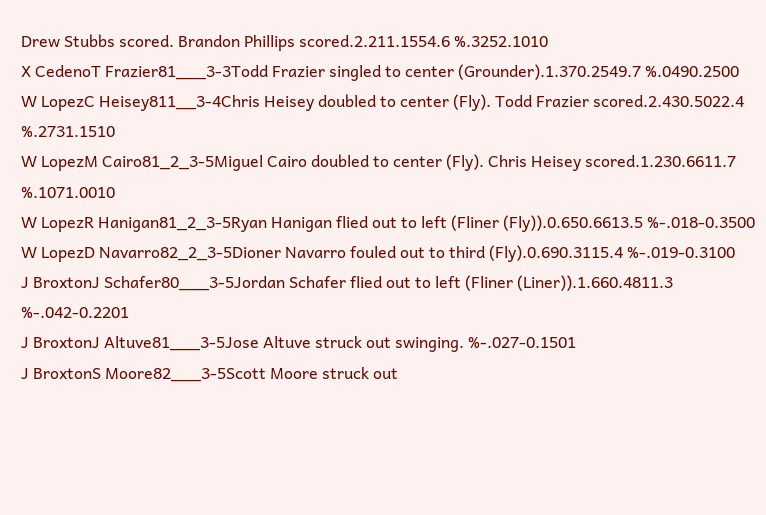Drew Stubbs scored. Brandon Phillips scored.2.211.1554.6 %.3252.1010
X CedenoT Frazier81___3-3Todd Frazier singled to center (Grounder).1.370.2549.7 %.0490.2500
W LopezC Heisey811__3-4Chris Heisey doubled to center (Fly). Todd Frazier scored.2.430.5022.4 %.2731.1510
W LopezM Cairo81_2_3-5Miguel Cairo doubled to center (Fly). Chris Heisey scored.1.230.6611.7 %.1071.0010
W LopezR Hanigan81_2_3-5Ryan Hanigan flied out to left (Fliner (Fly)).0.650.6613.5 %-.018-0.3500
W LopezD Navarro82_2_3-5Dioner Navarro fouled out to third (Fly).0.690.3115.4 %-.019-0.3100
J BroxtonJ Schafer80___3-5Jordan Schafer flied out to left (Fliner (Liner)).1.660.4811.3 %-.042-0.2201
J BroxtonJ Altuve81___3-5Jose Altuve struck out swinging. %-.027-0.1501
J BroxtonS Moore82___3-5Scott Moore struck out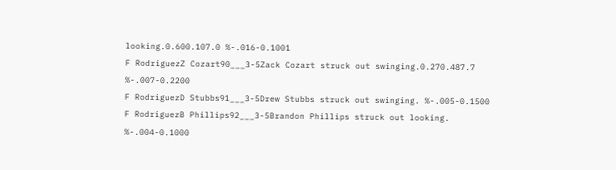looking.0.600.107.0 %-.016-0.1001
F RodriguezZ Cozart90___3-5Zack Cozart struck out swinging.0.270.487.7 %-.007-0.2200
F RodriguezD Stubbs91___3-5Drew Stubbs struck out swinging. %-.005-0.1500
F RodriguezB Phillips92___3-5Brandon Phillips struck out looking. %-.004-0.1000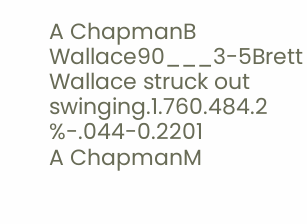A ChapmanB Wallace90___3-5Brett Wallace struck out swinging.1.760.484.2 %-.044-0.2201
A ChapmanM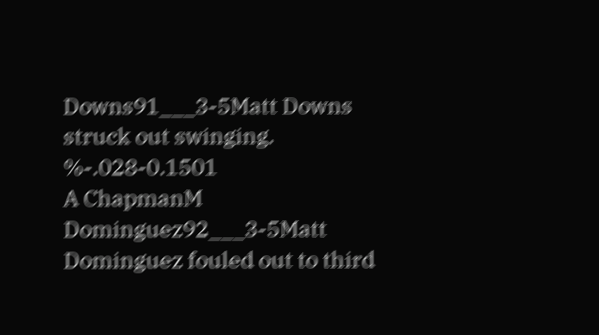Downs91___3-5Matt Downs struck out swinging. %-.028-0.1501
A ChapmanM Dominguez92___3-5Matt Dominguez fouled out to third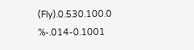(Fly).0.530.100.0 %-.014-0.1001